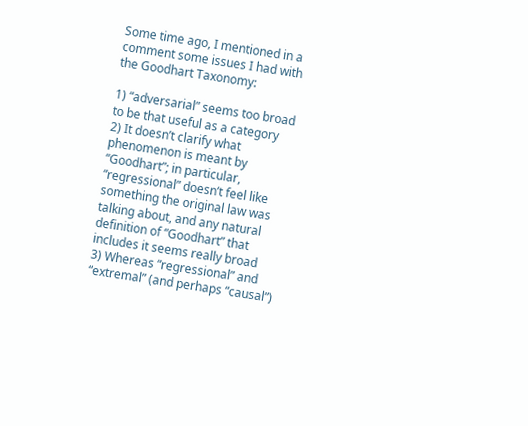Some time ago, I mentioned in a comment some issues I had with the Goodhart Taxonomy:

1) “adversarial” seems too broad to be that useful as a category
2) It doesn’t clarify what phenomenon is meant by “Goodhart”; in particular, “regressional” doesn’t feel like something the original law was talking about, and any natural definition of “Goodhart” that includes it seems really broad
3) Whereas “regressional” and “extremal” (and perhaps “causal”)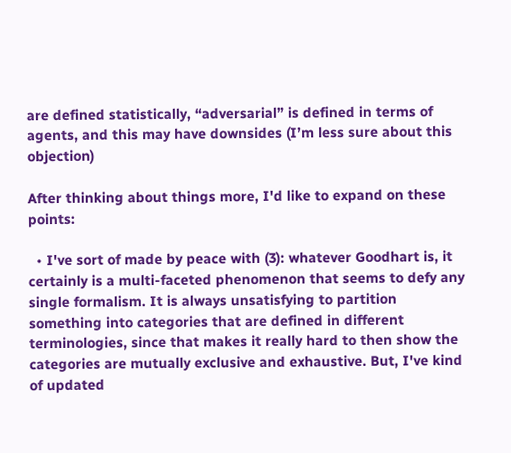are defined statistically, “adversarial” is defined in terms of agents, and this may have downsides (I’m less sure about this objection)

After thinking about things more, I'd like to expand on these points:

  • I've sort of made by peace with (3): whatever Goodhart is, it certainly is a multi-faceted phenomenon that seems to defy any single formalism. It is always unsatisfying to partition something into categories that are defined in different terminologies, since that makes it really hard to then show the categories are mutually exclusive and exhaustive. But, I've kind of updated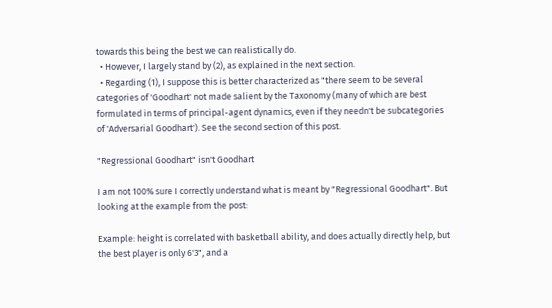towards this being the best we can realistically do.
  • However, I largely stand by (2), as explained in the next section.
  • Regarding (1), I suppose this is better characterized as "there seem to be several categories of 'Goodhart' not made salient by the Taxonomy (many of which are best formulated in terms of principal-agent dynamics, even if they needn't be subcategories of 'Adversarial Goodhart'). See the second section of this post.

"Regressional Goodhart" isn't Goodhart

I am not 100% sure I correctly understand what is meant by "Regressional Goodhart". But looking at the example from the post:

Example: height is correlated with basketball ability, and does actually directly help, but the best player is only 6'3", and a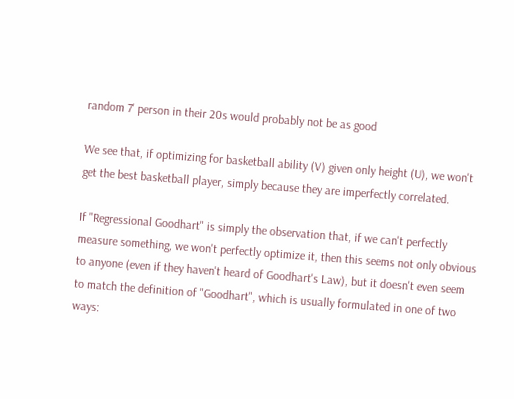random 7' person in their 20s would probably not be as good

We see that, if optimizing for basketball ability (V) given only height (U), we won't get the best basketball player, simply because they are imperfectly correlated.

If "Regressional Goodhart" is simply the observation that, if we can't perfectly measure something, we won't perfectly optimize it, then this seems not only obvious to anyone (even if they haven't heard of Goodhart's Law), but it doesn't even seem to match the definition of "Goodhart", which is usually formulated in one of two ways: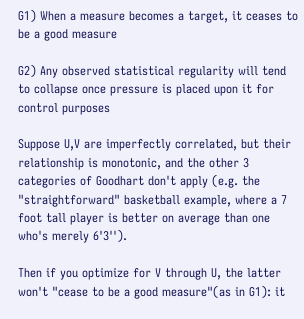G1) When a measure becomes a target, it ceases to be a good measure

G2) Any observed statistical regularity will tend to collapse once pressure is placed upon it for control purposes

Suppose U,V are imperfectly correlated, but their relationship is monotonic, and the other 3 categories of Goodhart don't apply (e.g. the "straightforward" basketball example, where a 7 foot tall player is better on average than one who's merely 6'3'').

Then if you optimize for V through U, the latter won't "cease to be a good measure"(as in G1): it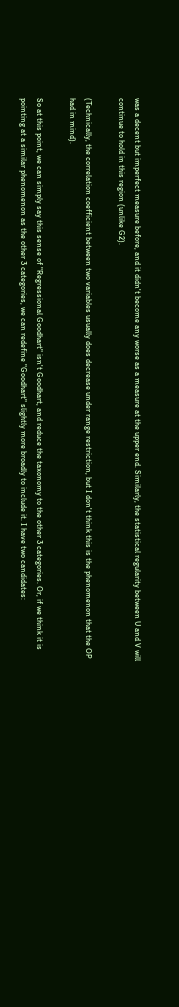was a decent but imperfect measure before, and it didn't become any worse as a measure at the upper end. Similarly, the statistical regularity between U and V will continue to hold in this region (unlike G2).

(Technically, the correlation coefficient between two variables usually does decrease under range restriction, but I don't think this is the phenomenon that the OP had in mind).

So at this point, we can simply say this sense of "Regressional Goodhart" isn't Goodhart, and reduce the taxonomy to the other 3 categories. Or, if we think it is pointing at a similar phenomenon as the other 3 categories, we can redefine "Goodhart" slightly more broadly to include it. I have two candidates: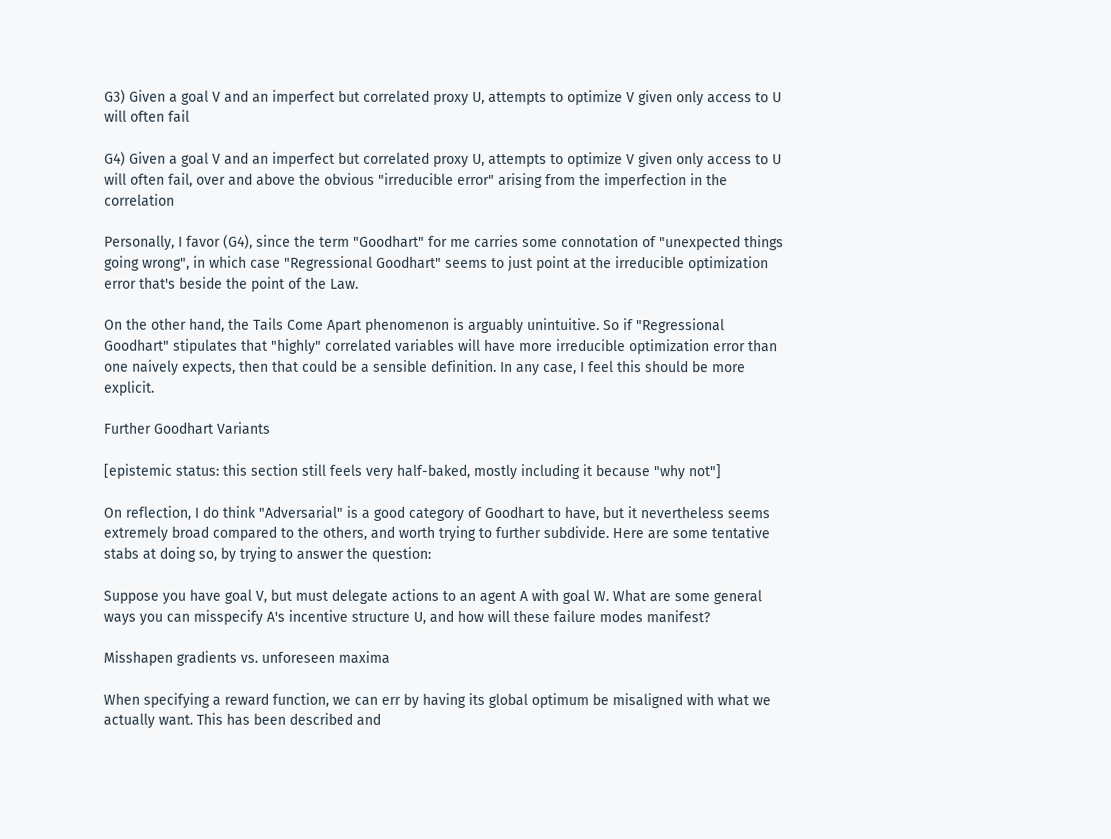G3) Given a goal V and an imperfect but correlated proxy U, attempts to optimize V given only access to U will often fail

G4) Given a goal V and an imperfect but correlated proxy U, attempts to optimize V given only access to U will often fail, over and above the obvious "irreducible error" arising from the imperfection in the correlation

Personally, I favor (G4), since the term "Goodhart" for me carries some connotation of "unexpected things going wrong", in which case "Regressional Goodhart" seems to just point at the irreducible optimization error that's beside the point of the Law.

On the other hand, the Tails Come Apart phenomenon is arguably unintuitive. So if "Regressional Goodhart" stipulates that "highly" correlated variables will have more irreducible optimization error than one naively expects, then that could be a sensible definition. In any case, I feel this should be more explicit.

Further Goodhart Variants

[epistemic status: this section still feels very half-baked, mostly including it because "why not"]

On reflection, I do think "Adversarial" is a good category of Goodhart to have, but it nevertheless seems extremely broad compared to the others, and worth trying to further subdivide. Here are some tentative stabs at doing so, by trying to answer the question:

Suppose you have goal V, but must delegate actions to an agent A with goal W. What are some general ways you can misspecify A's incentive structure U, and how will these failure modes manifest?

Misshapen gradients vs. unforeseen maxima

When specifying a reward function, we can err by having its global optimum be misaligned with what we actually want. This has been described and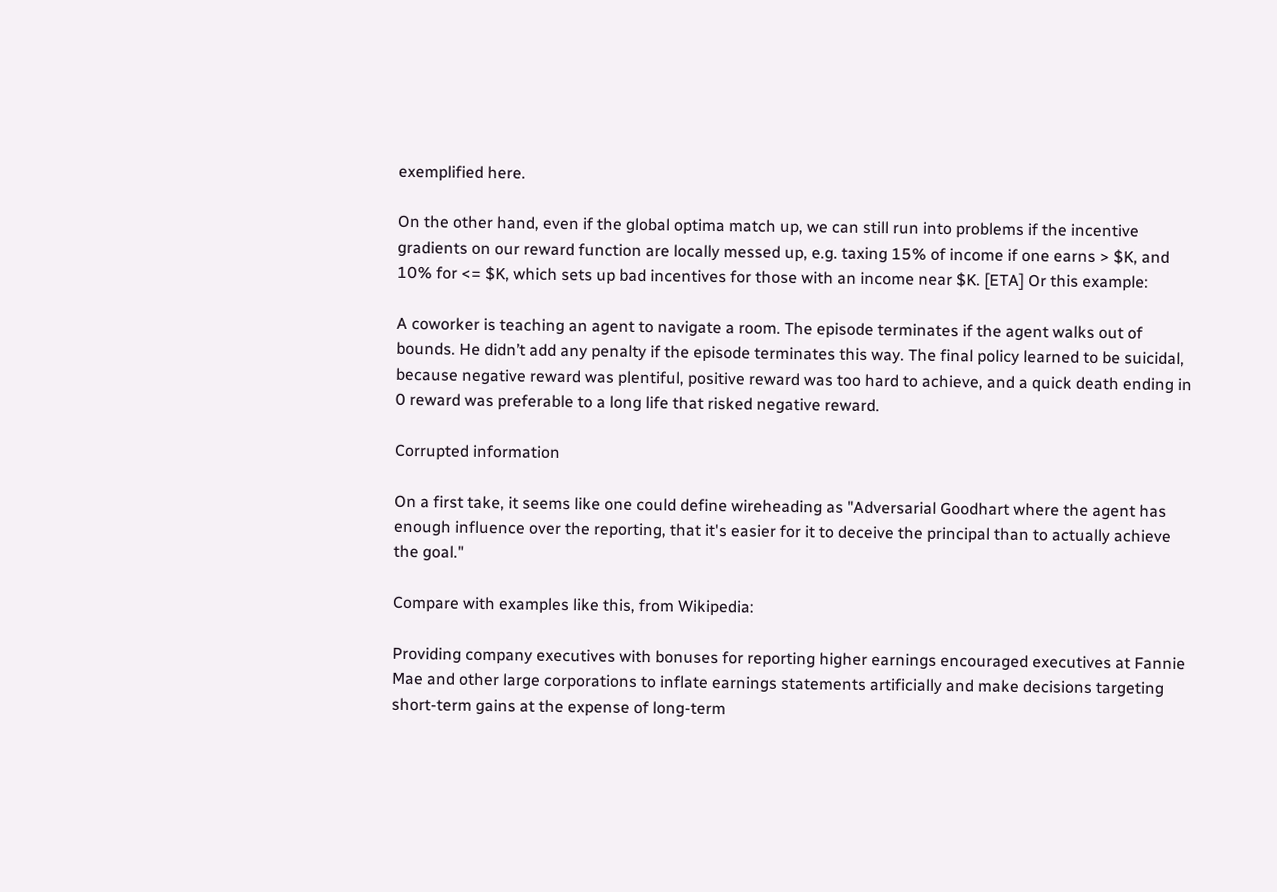exemplified here.

On the other hand, even if the global optima match up, we can still run into problems if the incentive gradients on our reward function are locally messed up, e.g. taxing 15% of income if one earns > $K, and 10% for <= $K, which sets up bad incentives for those with an income near $K. [ETA] Or this example:

A coworker is teaching an agent to navigate a room. The episode terminates if the agent walks out of bounds. He didn’t add any penalty if the episode terminates this way. The final policy learned to be suicidal, because negative reward was plentiful, positive reward was too hard to achieve, and a quick death ending in 0 reward was preferable to a long life that risked negative reward.

Corrupted information

On a first take, it seems like one could define wireheading as "Adversarial Goodhart where the agent has enough influence over the reporting, that it's easier for it to deceive the principal than to actually achieve the goal."

Compare with examples like this, from Wikipedia:

Providing company executives with bonuses for reporting higher earnings encouraged executives at Fannie Mae and other large corporations to inflate earnings statements artificially and make decisions targeting short-term gains at the expense of long-term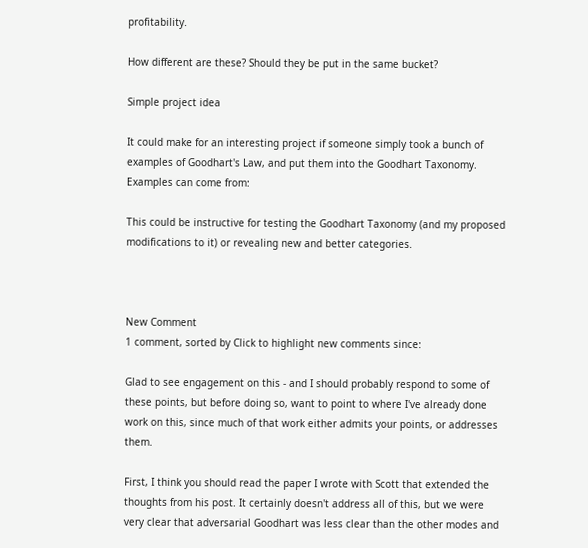profitability.

How different are these? Should they be put in the same bucket?

Simple project idea

It could make for an interesting project if someone simply took a bunch of examples of Goodhart's Law, and put them into the Goodhart Taxonomy. Examples can come from:

This could be instructive for testing the Goodhart Taxonomy (and my proposed modifications to it) or revealing new and better categories.



New Comment
1 comment, sorted by Click to highlight new comments since:

Glad to see engagement on this - and I should probably respond to some of these points, but before doing so, want to point to where I've already done work on this, since much of that work either admits your points, or addresses them.

First, I think you should read the paper I wrote with Scott that extended the thoughts from his post. It certainly doesn't address all of this, but we were very clear that adversarial Goodhart was less clear than the other modes and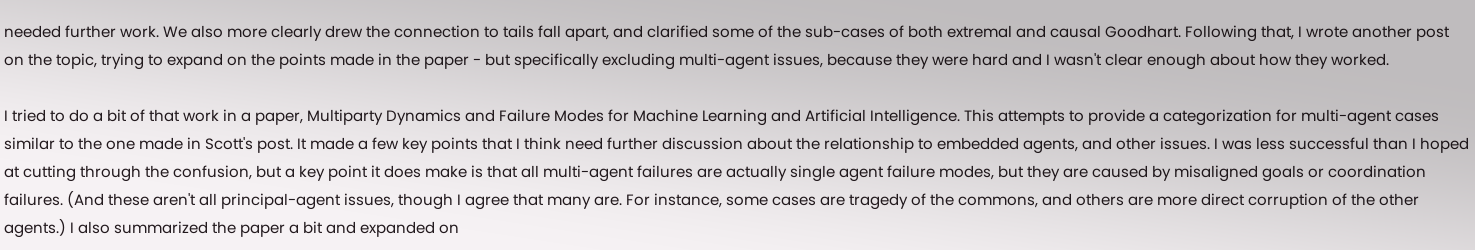needed further work. We also more clearly drew the connection to tails fall apart, and clarified some of the sub-cases of both extremal and causal Goodhart. Following that, I wrote another post on the topic, trying to expand on the points made in the paper - but specifically excluding multi-agent issues, because they were hard and I wasn't clear enough about how they worked.

I tried to do a bit of that work in a paper, Multiparty Dynamics and Failure Modes for Machine Learning and Artificial Intelligence. This attempts to provide a categorization for multi-agent cases similar to the one made in Scott's post. It made a few key points that I think need further discussion about the relationship to embedded agents, and other issues. I was less successful than I hoped at cutting through the confusion, but a key point it does make is that all multi-agent failures are actually single agent failure modes, but they are caused by misaligned goals or coordination failures. (And these aren't all principal-agent issues, though I agree that many are. For instance, some cases are tragedy of the commons, and others are more direct corruption of the other agents.) I also summarized the paper a bit and expanded on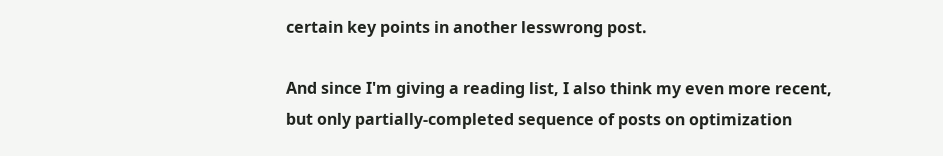certain key points in another lesswrong post.

And since I'm giving a reading list, I also think my even more recent, but only partially-completed sequence of posts on optimization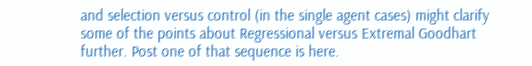and selection versus control (in the single agent cases) might clarify some of the points about Regressional versus Extremal Goodhart further. Post one of that sequence is here.